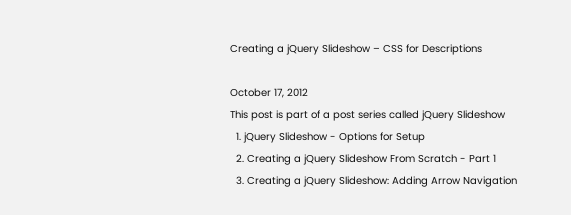Creating a jQuery Slideshow – CSS for Descriptions

October 17, 2012
This post is part of a post series called jQuery Slideshow
  1. jQuery Slideshow - Options for Setup
  2. Creating a jQuery Slideshow From Scratch - Part 1
  3. Creating a jQuery Slideshow: Adding Arrow Navigation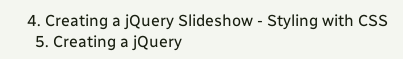4. Creating a jQuery Slideshow - Styling with CSS
  5. Creating a jQuery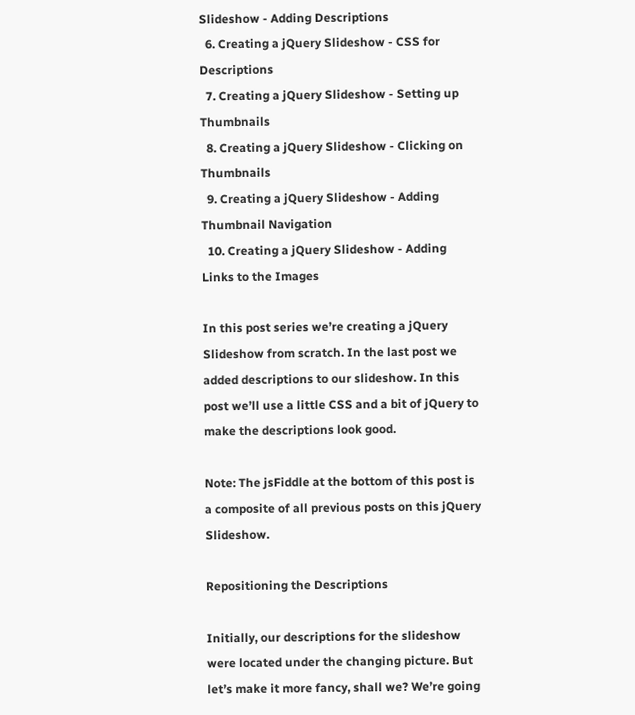Slideshow - Adding Descriptions
  6. Creating a jQuery Slideshow - CSS for Descriptions
  7. Creating a jQuery Slideshow - Setting up Thumbnails
  8. Creating a jQuery Slideshow - Clicking on Thumbnails
  9. Creating a jQuery Slideshow - Adding Thumbnail Navigation
  10. Creating a jQuery Slideshow - Adding Links to the Images

In this post series we’re creating a jQuery Slideshow from scratch. In the last post we added descriptions to our slideshow. In this post we’ll use a little CSS and a bit of jQuery to make the descriptions look good.

Note: The jsFiddle at the bottom of this post is a composite of all previous posts on this jQuery Slideshow.

Repositioning the Descriptions

Initially, our descriptions for the slideshow were located under the changing picture. But let’s make it more fancy, shall we? We’re going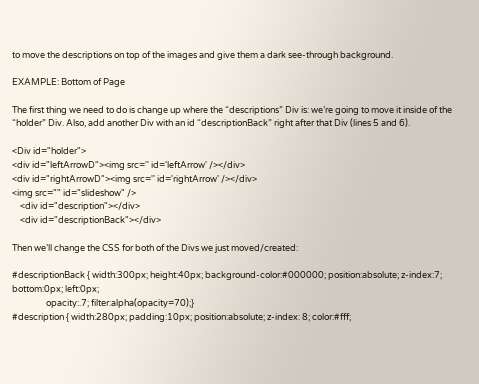to move the descriptions on top of the images and give them a dark see-through background.

EXAMPLE: Bottom of Page

The first thing we need to do is change up where the “descriptions” Div is: we’re going to move it inside of the “holder” Div. Also, add another Div with an id “descriptionBack” right after that Div (lines 5 and 6).

<Div id="holder">
<div id="leftArrowD"><img src='' id='leftArrow' /></div>
<div id="rightArrowD"><img src='' id='rightArrow' /></div>
<img src="" id="slideshow" />
    <div id="description"></div>
    <div id="descriptionBack"></div>

Then we’ll change the CSS for both of the Divs we just moved/created:

#descriptionBack { width:300px; height:40px; background-color:#000000; position:absolute; z-index:7; bottom:0px; left:0px;
                 opacity:.7; filter:alpha(opacity=70);}
#description { width:280px; padding:10px; position:absolute; z-index: 8; color:#fff;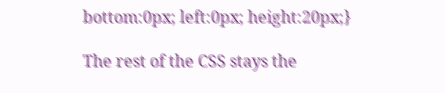bottom:0px; left:0px; height:20px;}

The rest of the CSS stays the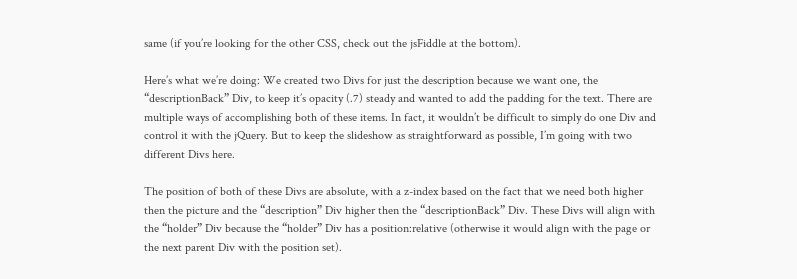same (if you’re looking for the other CSS, check out the jsFiddle at the bottom).

Here’s what we’re doing: We created two Divs for just the description because we want one, the “descriptionBack” Div, to keep it’s opacity (.7) steady and wanted to add the padding for the text. There are multiple ways of accomplishing both of these items. In fact, it wouldn’t be difficult to simply do one Div and control it with the jQuery. But to keep the slideshow as straightforward as possible, I’m going with two different Divs here.

The position of both of these Divs are absolute, with a z-index based on the fact that we need both higher then the picture and the “description” Div higher then the “descriptionBack” Div. These Divs will align with the “holder” Div because the “holder” Div has a position:relative (otherwise it would align with the page or the next parent Div with the position set).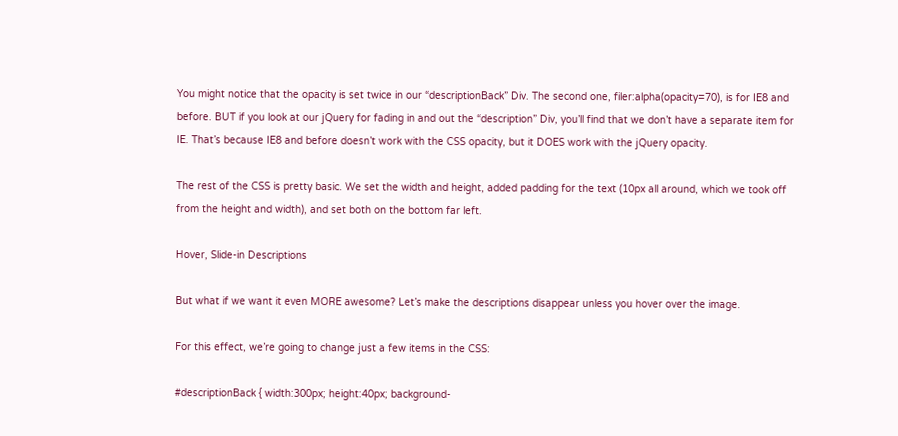You might notice that the opacity is set twice in our “descriptionBack” Div. The second one, filer:alpha(opacity=70), is for IE8 and before. BUT if you look at our jQuery for fading in and out the “description” Div, you’ll find that we don’t have a separate item for IE. That’s because IE8 and before doesn’t work with the CSS opacity, but it DOES work with the jQuery opacity.

The rest of the CSS is pretty basic. We set the width and height, added padding for the text (10px all around, which we took off from the height and width), and set both on the bottom far left.

Hover, Slide-in Descriptions

But what if we want it even MORE awesome? Let’s make the descriptions disappear unless you hover over the image.

For this effect, we’re going to change just a few items in the CSS:

#descriptionBack { width:300px; height:40px; background-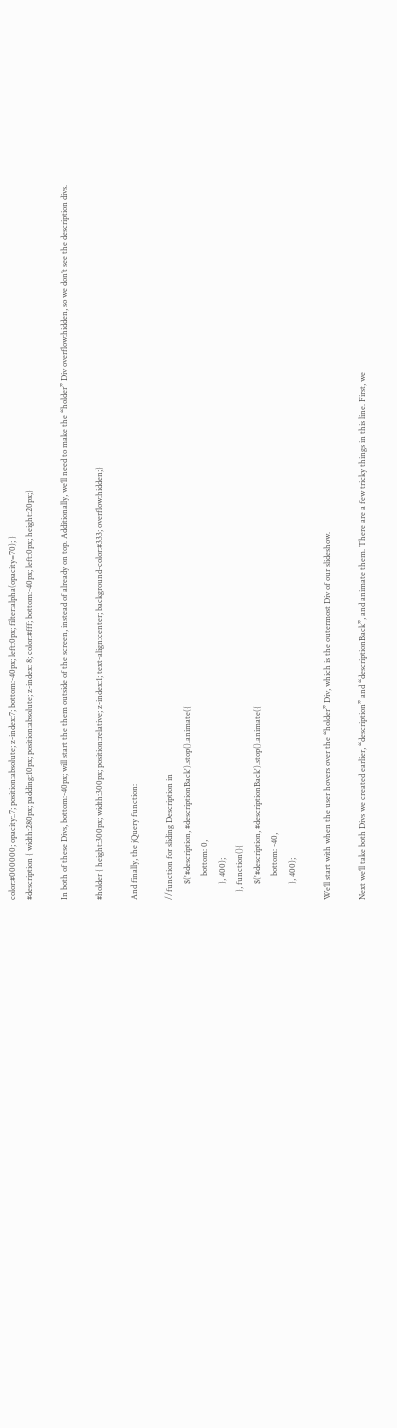color:#000000; opacity:.7; position:absolute; z-index:7; bottom:-40px; left:0px; filter:alpha(opacity=70); }
#description { width:280px; padding:10px; position:absolute; z-index: 8; color:#fff; bottom:-40px; left:0px; height:20px;}

In both of these Divs, bottom:-40px; will start the them outside of the screen, instead of already on top. Additionally, we’ll need to make the “holder” Div overflow:hidden, so we don’t see the description divs.

#holder { height:300px; width:300px; position:relative; z-index:1; text-align:center; background-color:#333; overflow:hidden;}

And finally, the jQuery function:

//function for sliding Description in
        $('#description, #descriptionBack').stop().animate({
            bottom: 0,
        }, 400);
    }, function(){
        $('#description, #descriptionBack').stop().animate({
            bottom: -40,
        }, 400);

We’ll start with when the user hovers over the “holder” Div, which is the outermost Div of our slideshow.

Next we’ll take both Divs we created earlier, “description” and “descriptionBack”, and animate them. There are a few tricky things in this line. First, we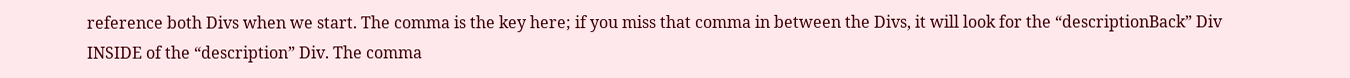reference both Divs when we start. The comma is the key here; if you miss that comma in between the Divs, it will look for the “descriptionBack” Div INSIDE of the “description” Div. The comma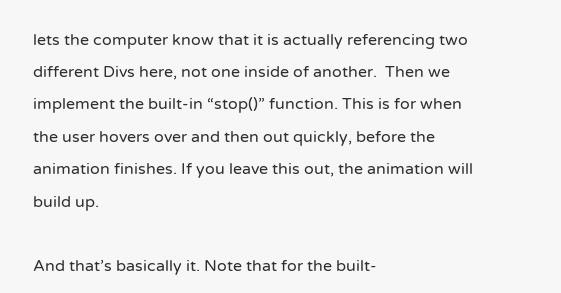lets the computer know that it is actually referencing two different Divs here, not one inside of another.  Then we implement the built-in “stop()” function. This is for when the user hovers over and then out quickly, before the animation finishes. If you leave this out, the animation will build up.

And that’s basically it. Note that for the built-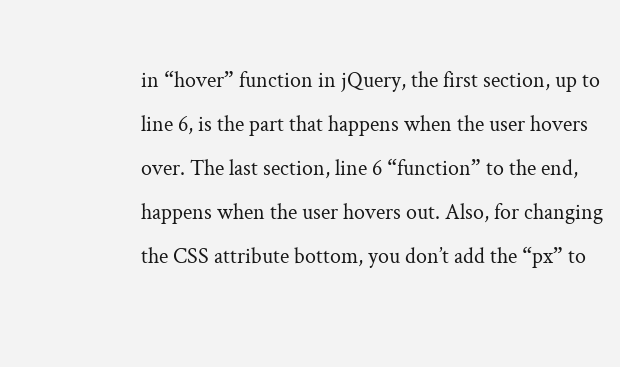in “hover” function in jQuery, the first section, up to line 6, is the part that happens when the user hovers over. The last section, line 6 “function” to the end, happens when the user hovers out. Also, for changing the CSS attribute bottom, you don’t add the “px” to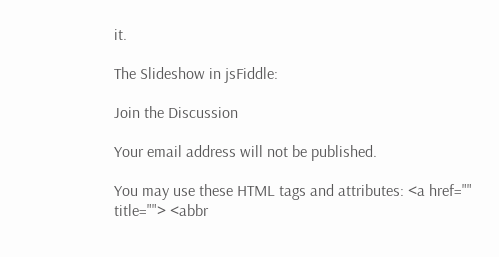it.

The Slideshow in jsFiddle:

Join the Discussion

Your email address will not be published.

You may use these HTML tags and attributes: <a href="" title=""> <abbr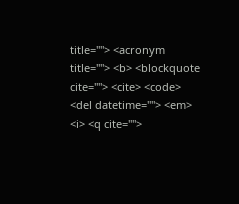title=""> <acronym title=""> <b> <blockquote cite=""> <cite> <code> <del datetime=""> <em> <i> <q cite="">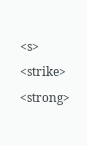<s> <strike> <strong>